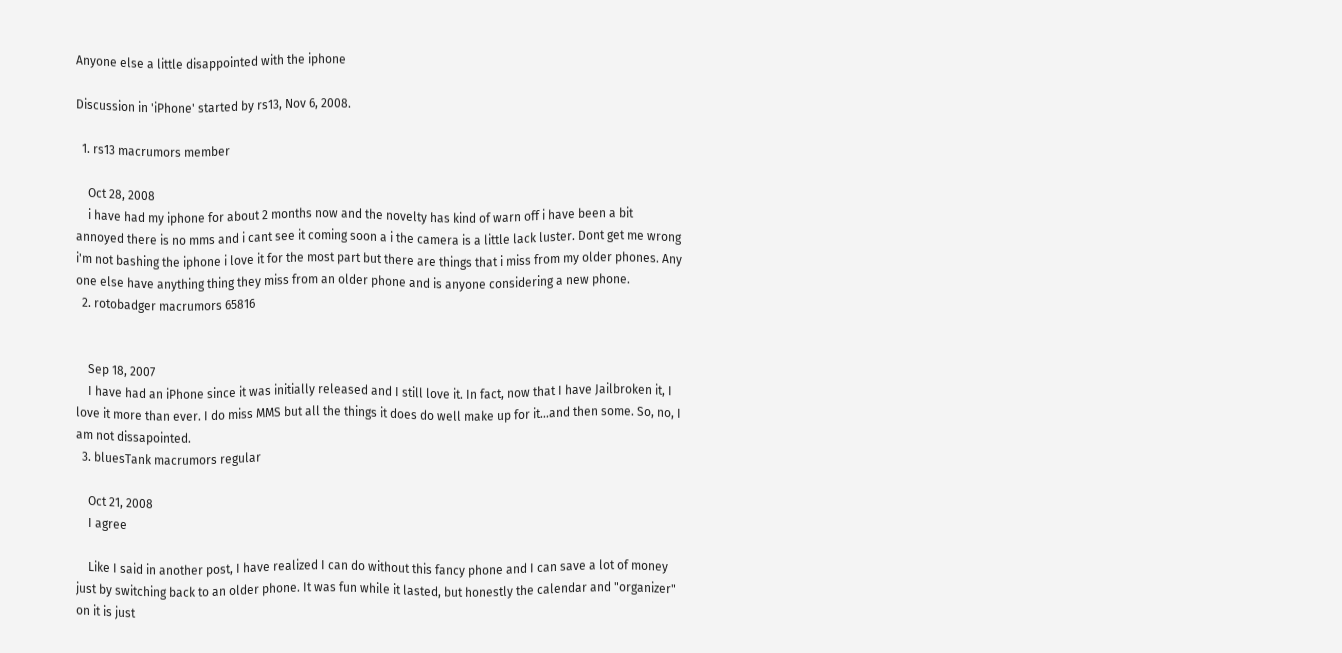Anyone else a little disappointed with the iphone

Discussion in 'iPhone' started by rs13, Nov 6, 2008.

  1. rs13 macrumors member

    Oct 28, 2008
    i have had my iphone for about 2 months now and the novelty has kind of warn off i have been a bit annoyed there is no mms and i cant see it coming soon a i the camera is a little lack luster. Dont get me wrong i'm not bashing the iphone i love it for the most part but there are things that i miss from my older phones. Any one else have anything thing they miss from an older phone and is anyone considering a new phone.
  2. rotobadger macrumors 65816


    Sep 18, 2007
    I have had an iPhone since it was initially released and I still love it. In fact, now that I have Jailbroken it, I love it more than ever. I do miss MMS but all the things it does do well make up for it...and then some. So, no, I am not dissapointed.
  3. bluesTank macrumors regular

    Oct 21, 2008
    I agree

    Like I said in another post, I have realized I can do without this fancy phone and I can save a lot of money just by switching back to an older phone. It was fun while it lasted, but honestly the calendar and "organizer" on it is just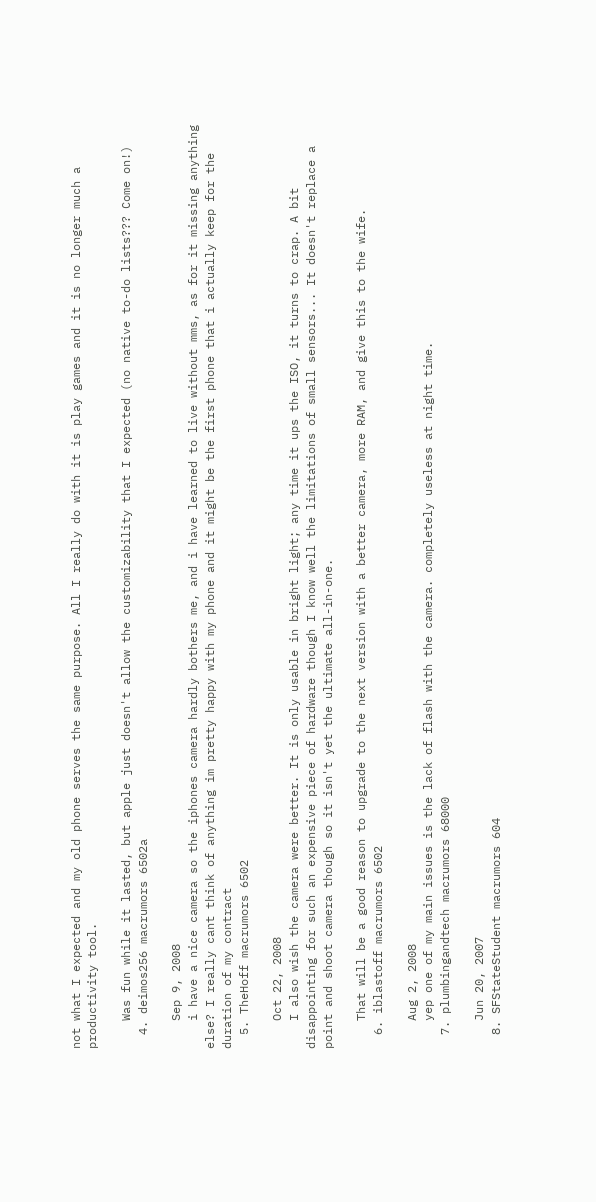not what I expected and my old phone serves the same purpose. All I really do with it is play games and it is no longer much a productivity tool.

    Was fun while it lasted, but apple just doesn't allow the customizability that I expected (no native to-do lists??? Come on!)
  4. deimos256 macrumors 6502a

    Sep 9, 2008
    i have a nice camera so the iphones camera hardly bothers me, and i have learned to live without mms, as for it missing anything else? I really cant think of anything im pretty happy with my phone and it might be the first phone that i actually keep for the duration of my contract
  5. TheHoff macrumors 6502

    Oct 22, 2008
    I also wish the camera were better. It is only usable in bright light; any time it ups the ISO, it turns to crap. A bit disappointing for such an expensive piece of hardware though I know well the limitations of small sensors... It doesn't replace a point and shoot camera though so it isn't yet the ultimate all-in-one.

    That will be a good reason to upgrade to the next version with a better camera, more RAM, and give this to the wife.
  6. iblastoff macrumors 6502

    Aug 2, 2008
    yep one of my main issues is the lack of flash with the camera. completely useless at night time.
  7. plumbingandtech macrumors 68000

    Jun 20, 2007
  8. SFStateStudent macrumors 604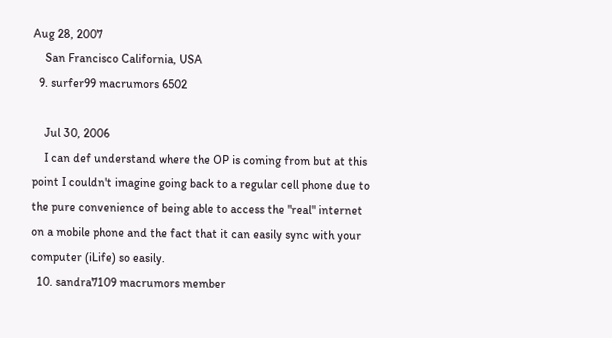Aug 28, 2007
    San Francisco California, USA
  9. surfer99 macrumors 6502

    Jul 30, 2006
    I can def understand where the OP is coming from but at this point I couldn't imagine going back to a regular cell phone due to the pure convenience of being able to access the "real" internet on a mobile phone and the fact that it can easily sync with your computer (iLife) so easily.
  10. sandra7109 macrumors member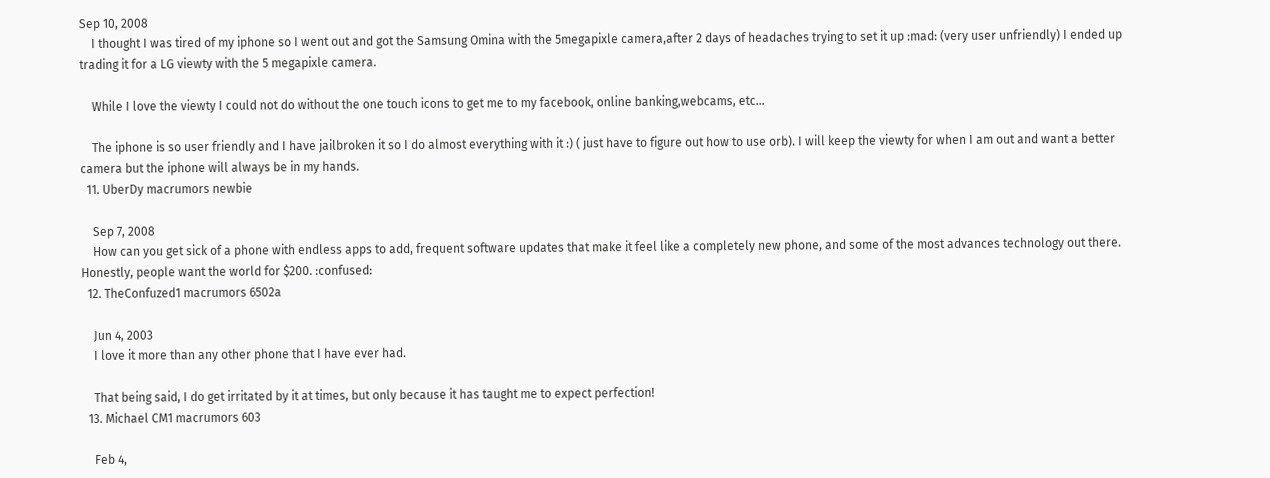Sep 10, 2008
    I thought I was tired of my iphone so I went out and got the Samsung Omina with the 5megapixle camera,after 2 days of headaches trying to set it up :mad: (very user unfriendly) I ended up trading it for a LG viewty with the 5 megapixle camera.

    While I love the viewty I could not do without the one touch icons to get me to my facebook, online banking,webcams, etc...

    The iphone is so user friendly and I have jailbroken it so I do almost everything with it :) ( just have to figure out how to use orb). I will keep the viewty for when I am out and want a better camera but the iphone will always be in my hands.
  11. UberDy macrumors newbie

    Sep 7, 2008
    How can you get sick of a phone with endless apps to add, frequent software updates that make it feel like a completely new phone, and some of the most advances technology out there. Honestly, people want the world for $200. :confused:
  12. TheConfuzed1 macrumors 6502a

    Jun 4, 2003
    I love it more than any other phone that I have ever had.

    That being said, I do get irritated by it at times, but only because it has taught me to expect perfection!
  13. Michael CM1 macrumors 603

    Feb 4,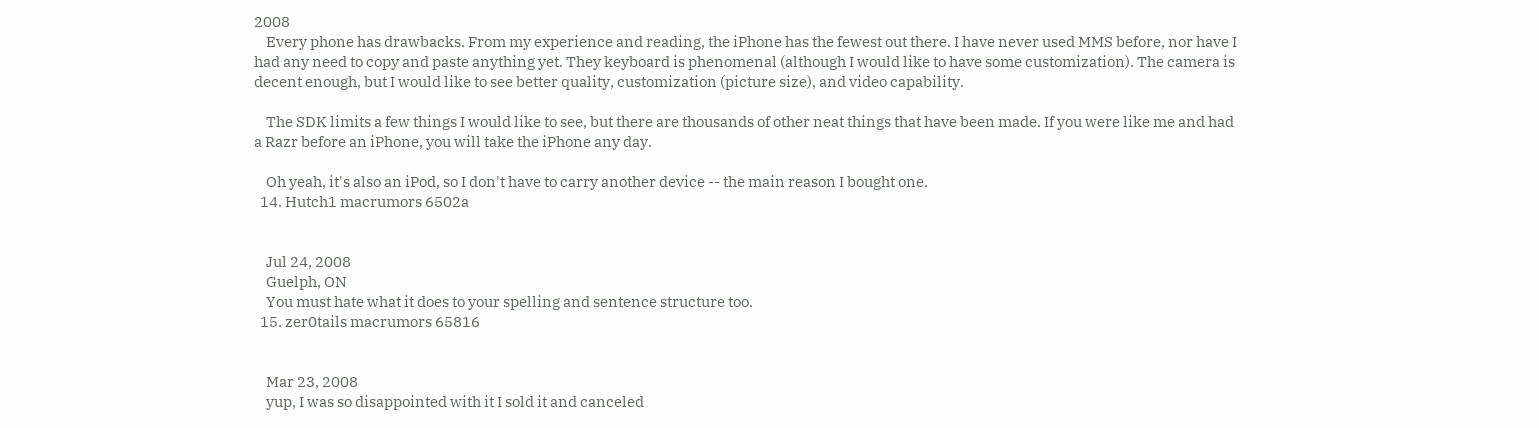2008
    Every phone has drawbacks. From my experience and reading, the iPhone has the fewest out there. I have never used MMS before, nor have I had any need to copy and paste anything yet. They keyboard is phenomenal (although I would like to have some customization). The camera is decent enough, but I would like to see better quality, customization (picture size), and video capability.

    The SDK limits a few things I would like to see, but there are thousands of other neat things that have been made. If you were like me and had a Razr before an iPhone, you will take the iPhone any day.

    Oh yeah, it's also an iPod, so I don't have to carry another device -- the main reason I bought one.
  14. Hutch1 macrumors 6502a


    Jul 24, 2008
    Guelph, ON
    You must hate what it does to your spelling and sentence structure too.
  15. zer0tails macrumors 65816


    Mar 23, 2008
    yup, I was so disappointed with it I sold it and canceled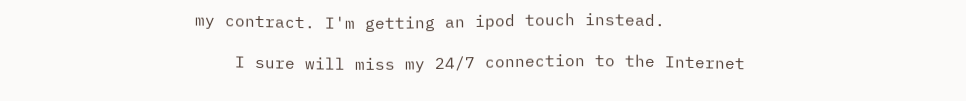my contract. I'm getting an ipod touch instead.

    I sure will miss my 24/7 connection to the Internet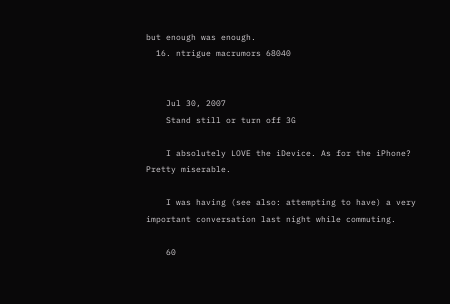but enough was enough.
  16. ntrigue macrumors 68040


    Jul 30, 2007
    Stand still or turn off 3G

    I absolutely LOVE the iDevice. As for the iPhone? Pretty miserable.

    I was having (see also: attempting to have) a very important conversation last night while commuting.

    60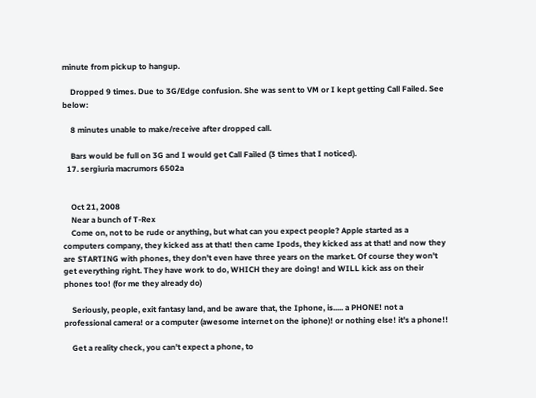minute from pickup to hangup.

    Dropped 9 times. Due to 3G/Edge confusion. She was sent to VM or I kept getting Call Failed. See below:

    8 minutes unable to make/receive after dropped call.

    Bars would be full on 3G and I would get Call Failed (3 times that I noticed).
  17. sergiuria macrumors 6502a


    Oct 21, 2008
    Near a bunch of T-Rex
    Come on, not to be rude or anything, but what can you expect people? Apple started as a computers company, they kicked ass at that! then came Ipods, they kicked ass at that! and now they are STARTING with phones, they don't even have three years on the market. Of course they won't get everything right. They have work to do, WHICH they are doing! and WILL kick ass on their phones too! (for me they already do)

    Seriously, people, exit fantasy land, and be aware that, the Iphone, is..... a PHONE! not a professional camera! or a computer (awesome internet on the iphone)! or nothing else! it's a phone!!

    Get a reality check, you can't expect a phone, to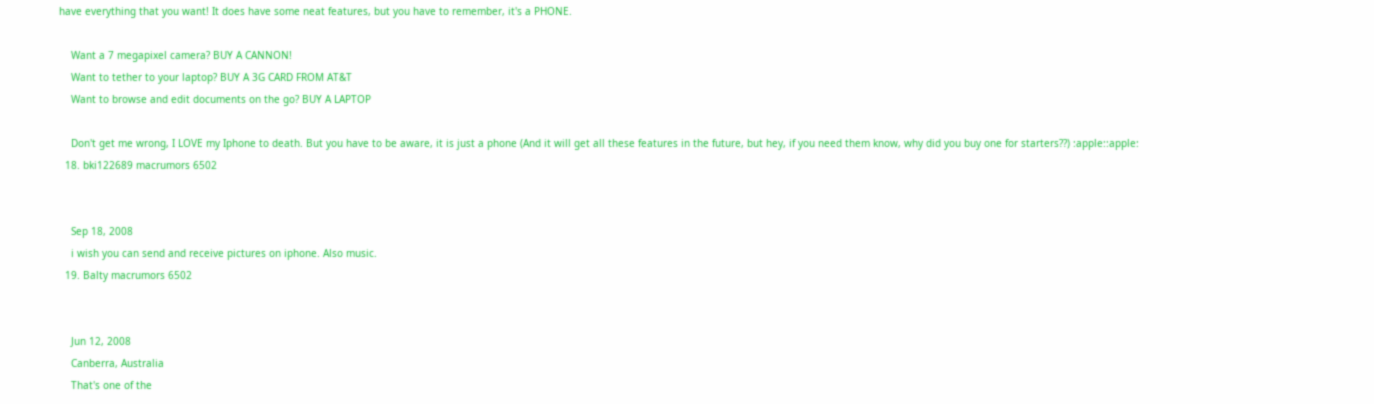have everything that you want! It does have some neat features, but you have to remember, it's a PHONE.

    Want a 7 megapixel camera? BUY A CANNON!
    Want to tether to your laptop? BUY A 3G CARD FROM AT&T
    Want to browse and edit documents on the go? BUY A LAPTOP

    Don't get me wrong, I LOVE my Iphone to death. But you have to be aware, it is just a phone (And it will get all these features in the future, but hey, if you need them know, why did you buy one for starters??) :apple::apple:
  18. bki122689 macrumors 6502


    Sep 18, 2008
    i wish you can send and receive pictures on iphone. Also music.
  19. Balty macrumors 6502


    Jun 12, 2008
    Canberra, Australia
    That's one of the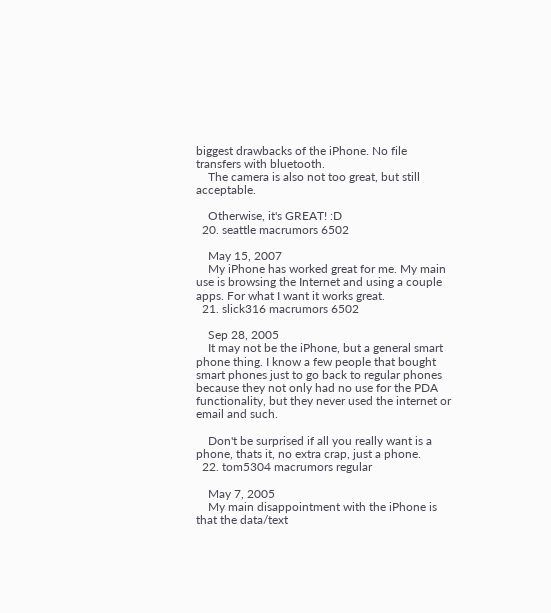biggest drawbacks of the iPhone. No file transfers with bluetooth.
    The camera is also not too great, but still acceptable.

    Otherwise, it's GREAT! :D
  20. seattle macrumors 6502

    May 15, 2007
    My iPhone has worked great for me. My main use is browsing the Internet and using a couple apps. For what I want it works great.
  21. slick316 macrumors 6502

    Sep 28, 2005
    It may not be the iPhone, but a general smart phone thing. I know a few people that bought smart phones just to go back to regular phones because they not only had no use for the PDA functionality, but they never used the internet or email and such.

    Don't be surprised if all you really want is a phone, thats it, no extra crap, just a phone.
  22. tom5304 macrumors regular

    May 7, 2005
    My main disappointment with the iPhone is that the data/text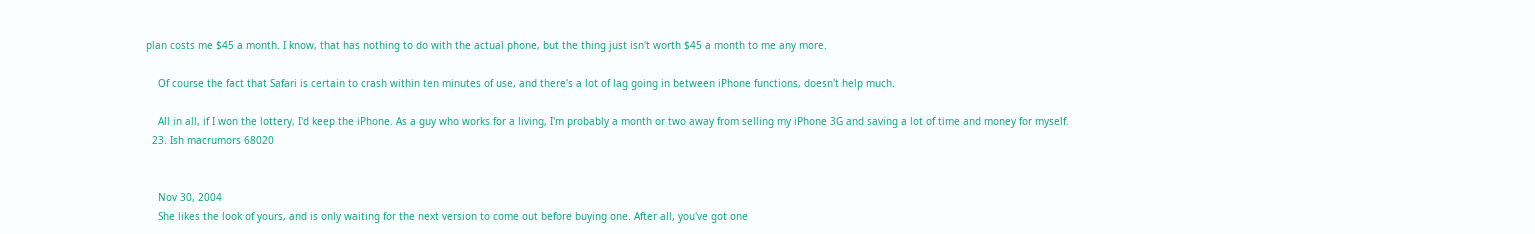plan costs me $45 a month. I know, that has nothing to do with the actual phone, but the thing just isn't worth $45 a month to me any more.

    Of course the fact that Safari is certain to crash within ten minutes of use, and there's a lot of lag going in between iPhone functions, doesn't help much.

    All in all, if I won the lottery, I'd keep the iPhone. As a guy who works for a living, I'm probably a month or two away from selling my iPhone 3G and saving a lot of time and money for myself.
  23. Ish macrumors 68020


    Nov 30, 2004
    She likes the look of yours, and is only waiting for the next version to come out before buying one. After all, you've got one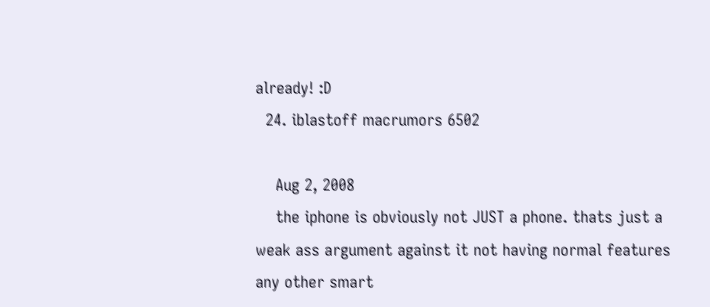already! :D
  24. iblastoff macrumors 6502

    Aug 2, 2008
    the iphone is obviously not JUST a phone. thats just a weak ass argument against it not having normal features any other smart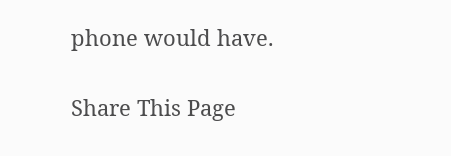phone would have.

Share This Page